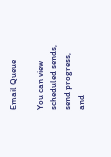Email Queue

You can view scheduled sends, send progress, and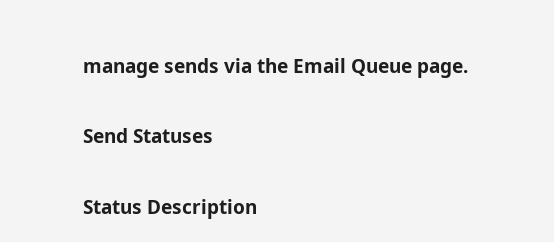manage sends via the Email Queue page.

Send Statuses

Status Description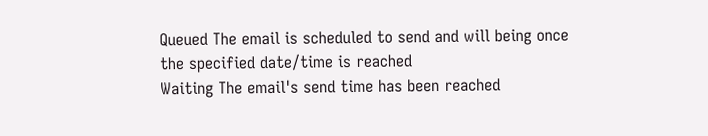Queued The email is scheduled to send and will being once the specified date/time is reached
Waiting The email's send time has been reached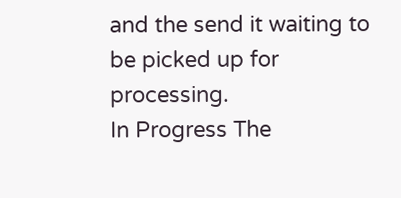and the send it waiting to be picked up for processing.
In Progress The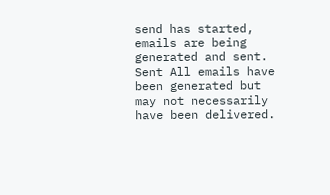send has started, emails are being generated and sent.
Sent All emails have been generated but may not necessarily have been delivered.